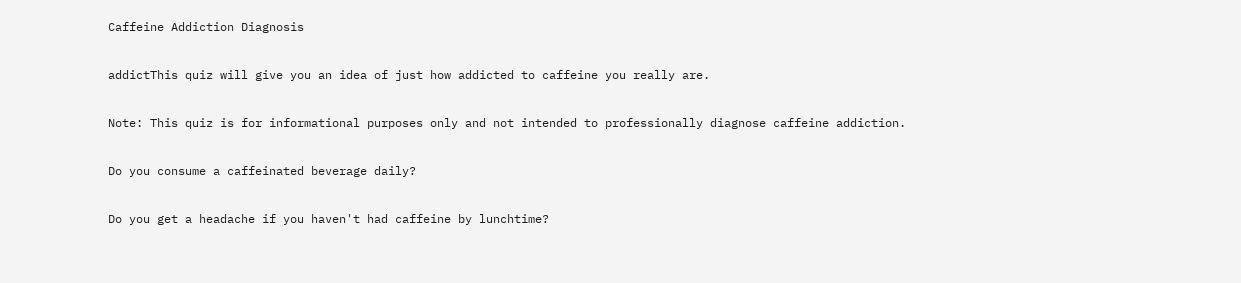Caffeine Addiction Diagnosis

addictThis quiz will give you an idea of just how addicted to caffeine you really are.

Note: This quiz is for informational purposes only and not intended to professionally diagnose caffeine addiction.

Do you consume a caffeinated beverage daily?

Do you get a headache if you haven't had caffeine by lunchtime?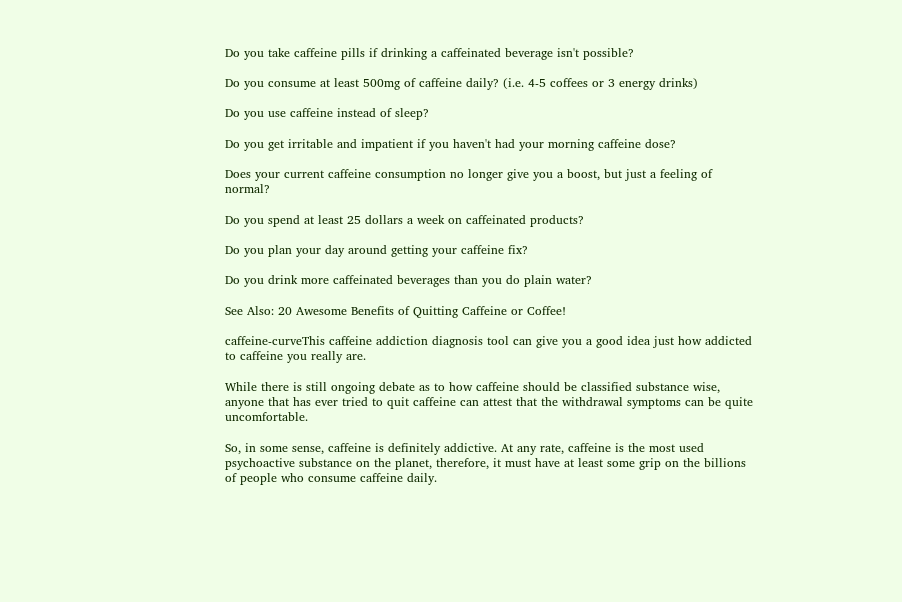Do you take caffeine pills if drinking a caffeinated beverage isn't possible?

Do you consume at least 500mg of caffeine daily? (i.e. 4-5 coffees or 3 energy drinks)

Do you use caffeine instead of sleep?

Do you get irritable and impatient if you haven't had your morning caffeine dose?

Does your current caffeine consumption no longer give you a boost, but just a feeling of normal?

Do you spend at least 25 dollars a week on caffeinated products?

Do you plan your day around getting your caffeine fix?

Do you drink more caffeinated beverages than you do plain water?

See Also: 20 Awesome Benefits of Quitting Caffeine or Coffee!

caffeine-curveThis caffeine addiction diagnosis tool can give you a good idea just how addicted to caffeine you really are.

While there is still ongoing debate as to how caffeine should be classified substance wise, anyone that has ever tried to quit caffeine can attest that the withdrawal symptoms can be quite uncomfortable.

So, in some sense, caffeine is definitely addictive. At any rate, caffeine is the most used psychoactive substance on the planet, therefore, it must have at least some grip on the billions of people who consume caffeine daily.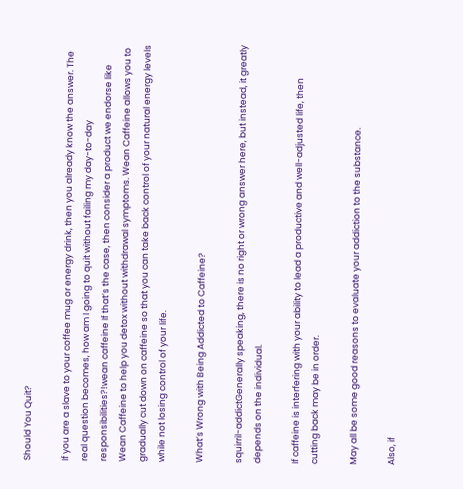Should You Quit?

If you are a slave to your coffee mug or energy drink, then you already know the answer. The real question becomes, how am I going to quit without failing my day-to-day responsibilities?!wean caffeine If that’s the case, then consider a product we endorse like Wean Caffeine to help you detox without withdrawal symptoms. Wean Caffeine allows you to gradually cut down on caffeine so that you can take back control of your natural energy levels while not losing control of your life.

What’s Wrong with Being Addicted to Caffeine?

squirril-addictGenerally speaking, there is no right or wrong answer here, but instead, it greatly depends on the individual.

If caffeine is interfering with your ability to lead a productive and well-adjusted life, then cutting back may be in order.

May all be some good reasons to evaluate your addiction to the substance.

Also, if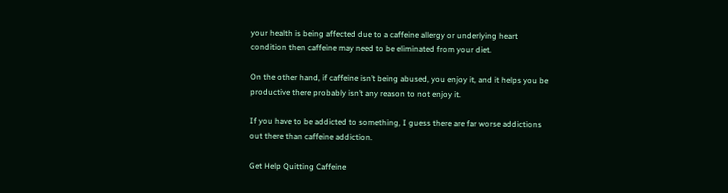your health is being affected due to a caffeine allergy or underlying heart condition then caffeine may need to be eliminated from your diet.

On the other hand, if caffeine isn’t being abused, you enjoy it, and it helps you be productive there probably isn’t any reason to not enjoy it.

If you have to be addicted to something, I guess there are far worse addictions out there than caffeine addiction.

Get Help Quitting Caffeine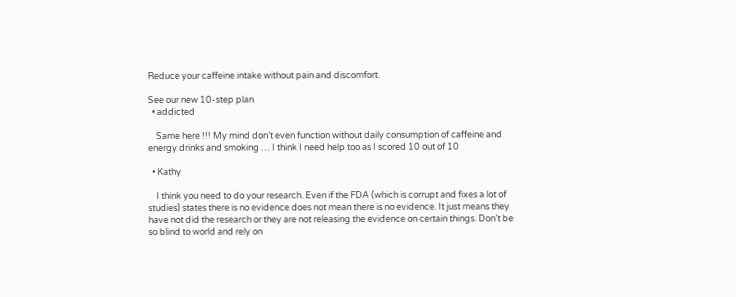Reduce your caffeine intake without pain and discomfort.

See our new 10-step plan
  • addicted

    Same here !!! My mind don’t even function without daily consumption of caffeine and energy drinks and smoking … I think I need help too as I scored 10 out of 10

  • Kathy

    I think you need to do your research. Even if the FDA (which is corrupt and fixes a lot of studies) states there is no evidence does not mean there is no evidence. It just means they have not did the research or they are not releasing the evidence on certain things. Don’t be so blind to world and rely on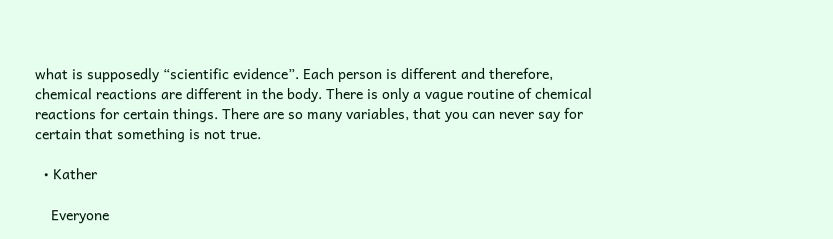what is supposedly “scientific evidence”. Each person is different and therefore, chemical reactions are different in the body. There is only a vague routine of chemical reactions for certain things. There are so many variables, that you can never say for certain that something is not true.

  • Kather

    Everyone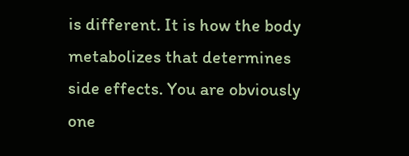is different. It is how the body metabolizes that determines side effects. You are obviously one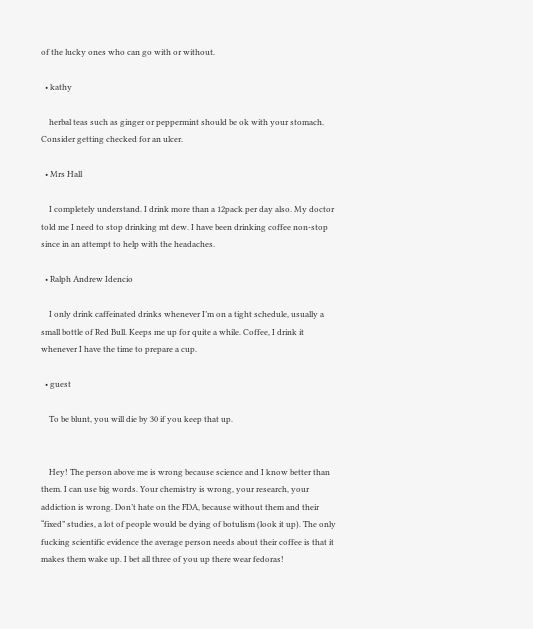of the lucky ones who can go with or without.

  • kathy

    herbal teas such as ginger or peppermint should be ok with your stomach. Consider getting checked for an ulcer.

  • Mrs Hall

    I completely understand. I drink more than a 12pack per day also. My doctor told me I need to stop drinking mt dew. I have been drinking coffee non-stop since in an attempt to help with the headaches.

  • Ralph Andrew Idencio

    I only drink caffeinated drinks whenever I’m on a tight schedule, usually a small bottle of Red Bull. Keeps me up for quite a while. Coffee, I drink it whenever I have the time to prepare a cup.

  • guest

    To be blunt, you will die by 30 if you keep that up.


    Hey! The person above me is wrong because science and I know better than them. I can use big words. Your chemistry is wrong, your research, your addiction is wrong. Don’t hate on the FDA, because without them and their “fixed” studies, a lot of people would be dying of botulism (look it up). The only fucking scientific evidence the average person needs about their coffee is that it makes them wake up. I bet all three of you up there wear fedoras!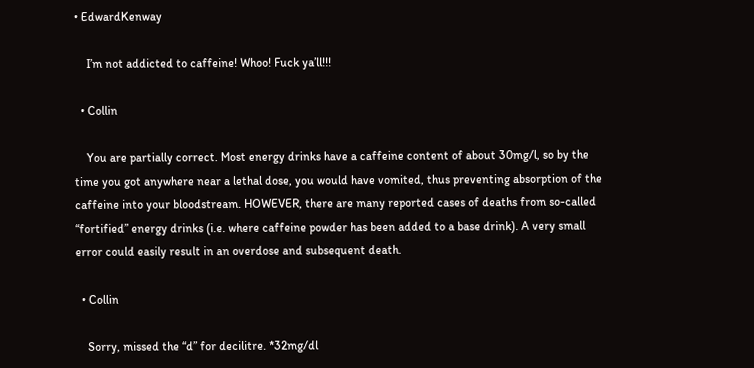• EdwardKenway

    I’m not addicted to caffeine! Whoo! Fuck ya’ll!!!

  • Collin

    You are partially correct. Most energy drinks have a caffeine content of about 30mg/l, so by the time you got anywhere near a lethal dose, you would have vomited, thus preventing absorption of the caffeine into your bloodstream. HOWEVER, there are many reported cases of deaths from so-called “fortified” energy drinks (i.e. where caffeine powder has been added to a base drink). A very small error could easily result in an overdose and subsequent death.

  • Collin

    Sorry, missed the “d” for decilitre. *32mg/dl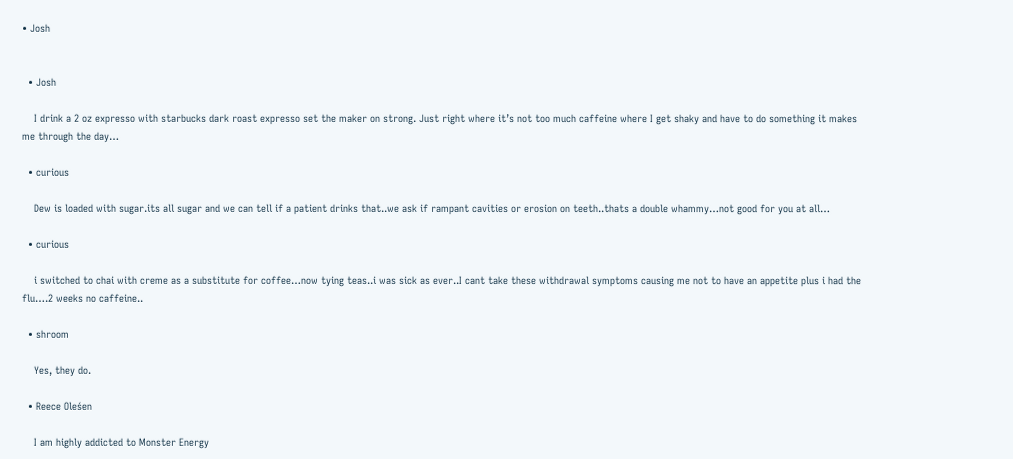• Josh


  • Josh

    I drink a 2 oz expresso with starbucks dark roast expresso set the maker on strong. Just right where it’s not too much caffeine where I get shaky and have to do something it makes me through the day…

  • curious

    Dew is loaded with sugar.its all sugar and we can tell if a patient drinks that..we ask if rampant cavities or erosion on teeth..thats a double whammy…not good for you at all…

  • curious

    i switched to chai with creme as a substitute for coffee…now tying teas..i was sick as ever..I cant take these withdrawal symptoms causing me not to have an appetite plus i had the flu….2 weeks no caffeine..

  • shroom

    Yes, they do.

  • Reece Oleśen

    I am highly addicted to Monster Energy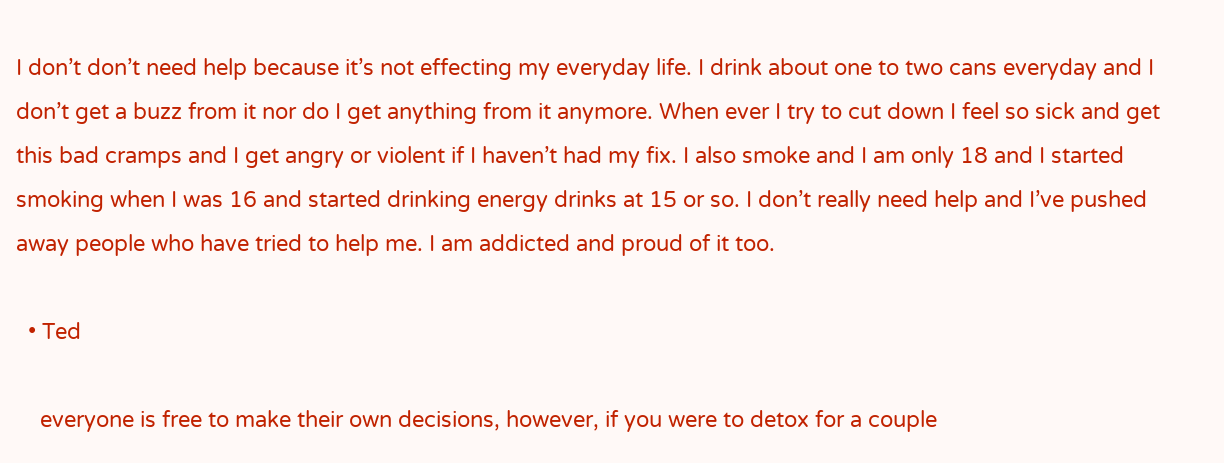I don’t don’t need help because it’s not effecting my everyday life. I drink about one to two cans everyday and I don’t get a buzz from it nor do I get anything from it anymore. When ever I try to cut down I feel so sick and get this bad cramps and I get angry or violent if I haven’t had my fix. I also smoke and I am only 18 and I started smoking when I was 16 and started drinking energy drinks at 15 or so. I don’t really need help and I’ve pushed away people who have tried to help me. I am addicted and proud of it too.

  • Ted

    everyone is free to make their own decisions, however, if you were to detox for a couple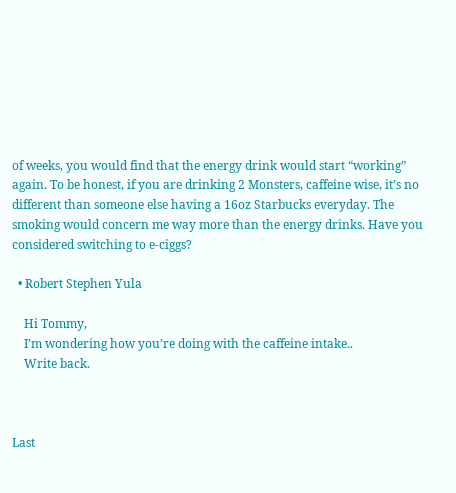of weeks, you would find that the energy drink would start “working” again. To be honest, if you are drinking 2 Monsters, caffeine wise, it’s no different than someone else having a 16oz Starbucks everyday. The smoking would concern me way more than the energy drinks. Have you considered switching to e-ciggs?

  • Robert Stephen Yula

    Hi Tommy,
    I’m wondering how you’re doing with the caffeine intake..
    Write back.



Last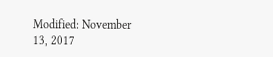Modified: November 13, 2017